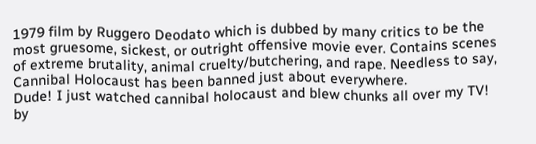1979 film by Ruggero Deodato which is dubbed by many critics to be the most gruesome, sickest, or outright offensive movie ever. Contains scenes of extreme brutality, animal cruelty/butchering, and rape. Needless to say, Cannibal Holocaust has been banned just about everywhere.
Dude! I just watched cannibal holocaust and blew chunks all over my TV!
by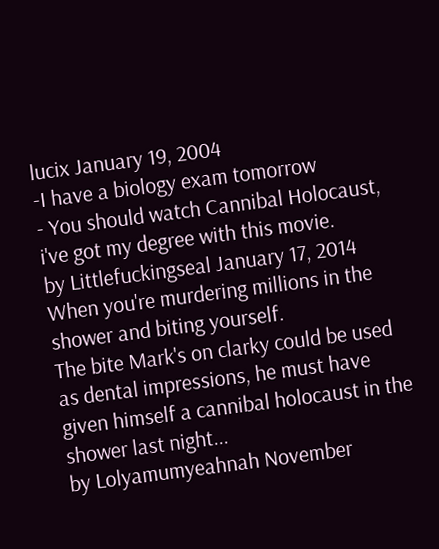lucix January 19, 2004
-I have a biology exam tomorrow
- You should watch Cannibal Holocaust, i've got my degree with this movie.
by Littlefuckingseal January 17, 2014
When you're murdering millions in the shower and biting yourself.
The bite Mark's on clarky could be used as dental impressions, he must have given himself a cannibal holocaust in the shower last night...
by Lolyamumyeahnah November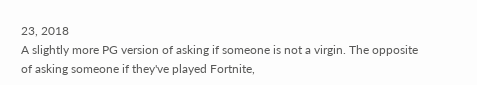23, 2018
A slightly more PG version of asking if someone is not a virgin. The opposite of asking someone if they've played Fortnite,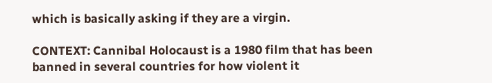which is basically asking if they are a virgin.

CONTEXT: Cannibal Holocaust is a 1980 film that has been banned in several countries for how violent it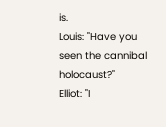is.
Louis: "Have you seen the cannibal holocaust?"
Elliot: "I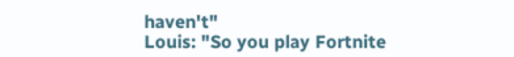haven't"
Louis: "So you play Fortnite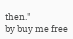then."
by buy me free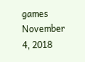games November 4, 2018